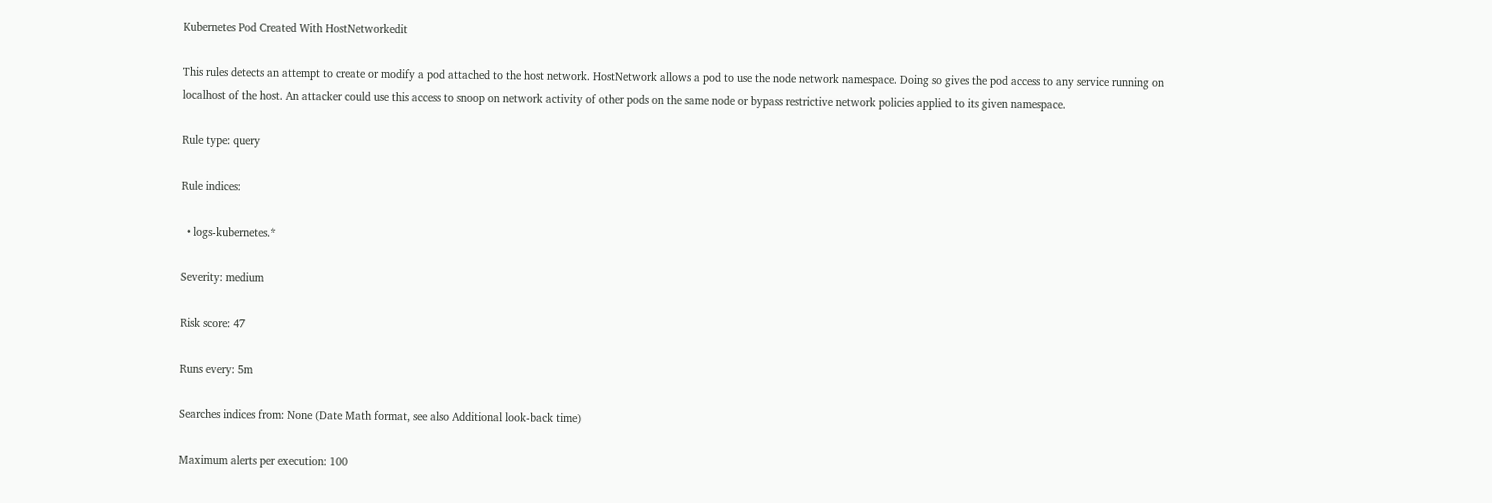Kubernetes Pod Created With HostNetworkedit

This rules detects an attempt to create or modify a pod attached to the host network. HostNetwork allows a pod to use the node network namespace. Doing so gives the pod access to any service running on localhost of the host. An attacker could use this access to snoop on network activity of other pods on the same node or bypass restrictive network policies applied to its given namespace.

Rule type: query

Rule indices:

  • logs-kubernetes.*

Severity: medium

Risk score: 47

Runs every: 5m

Searches indices from: None (Date Math format, see also Additional look-back time)

Maximum alerts per execution: 100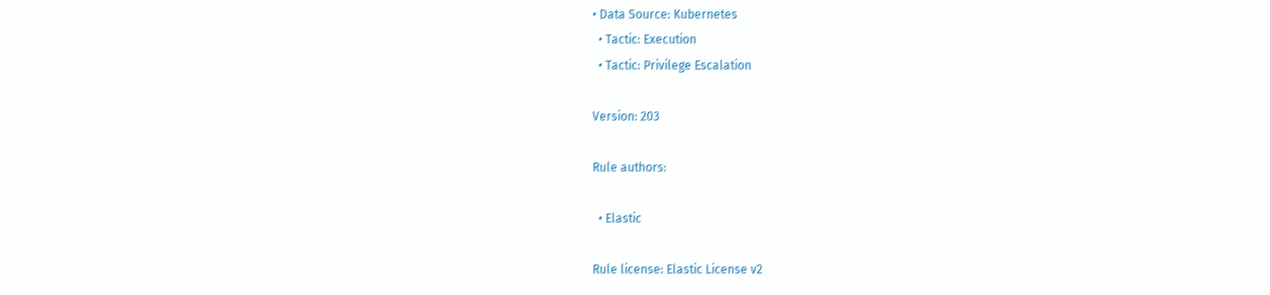• Data Source: Kubernetes
  • Tactic: Execution
  • Tactic: Privilege Escalation

Version: 203

Rule authors:

  • Elastic

Rule license: Elastic License v2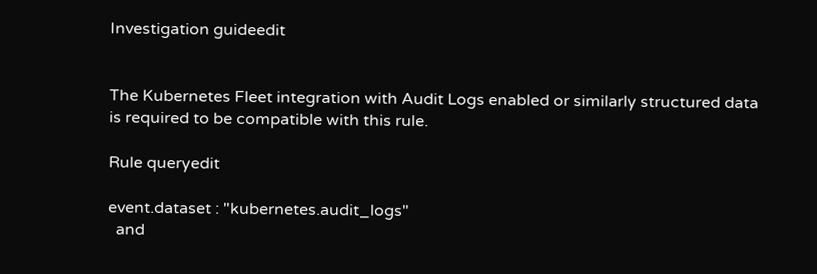Investigation guideedit


The Kubernetes Fleet integration with Audit Logs enabled or similarly structured data is required to be compatible with this rule.

Rule queryedit

event.dataset : "kubernetes.audit_logs"
  and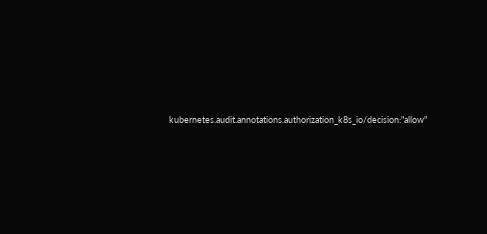kubernetes.audit.annotations.authorization_k8s_io/decision:"allow"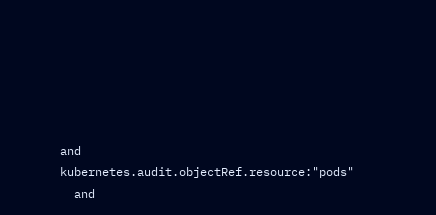and kubernetes.audit.objectRef.resource:"pods"
  and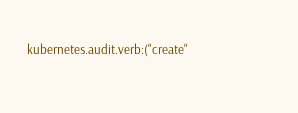kubernetes.audit.verb:("create"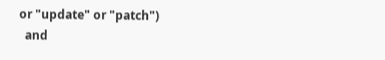or "update" or "patch")
  and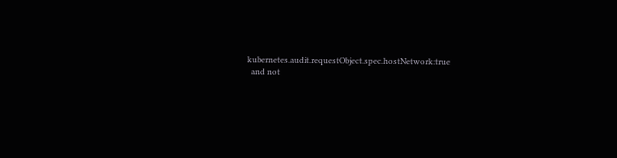kubernetes.audit.requestObject.spec.hostNetwork:true
  and not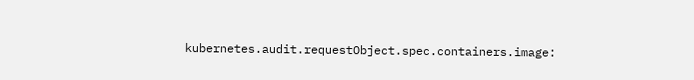kubernetes.audit.requestObject.spec.containers.image: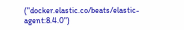("docker.elastic.co/beats/elastic-agent:8.4.0")